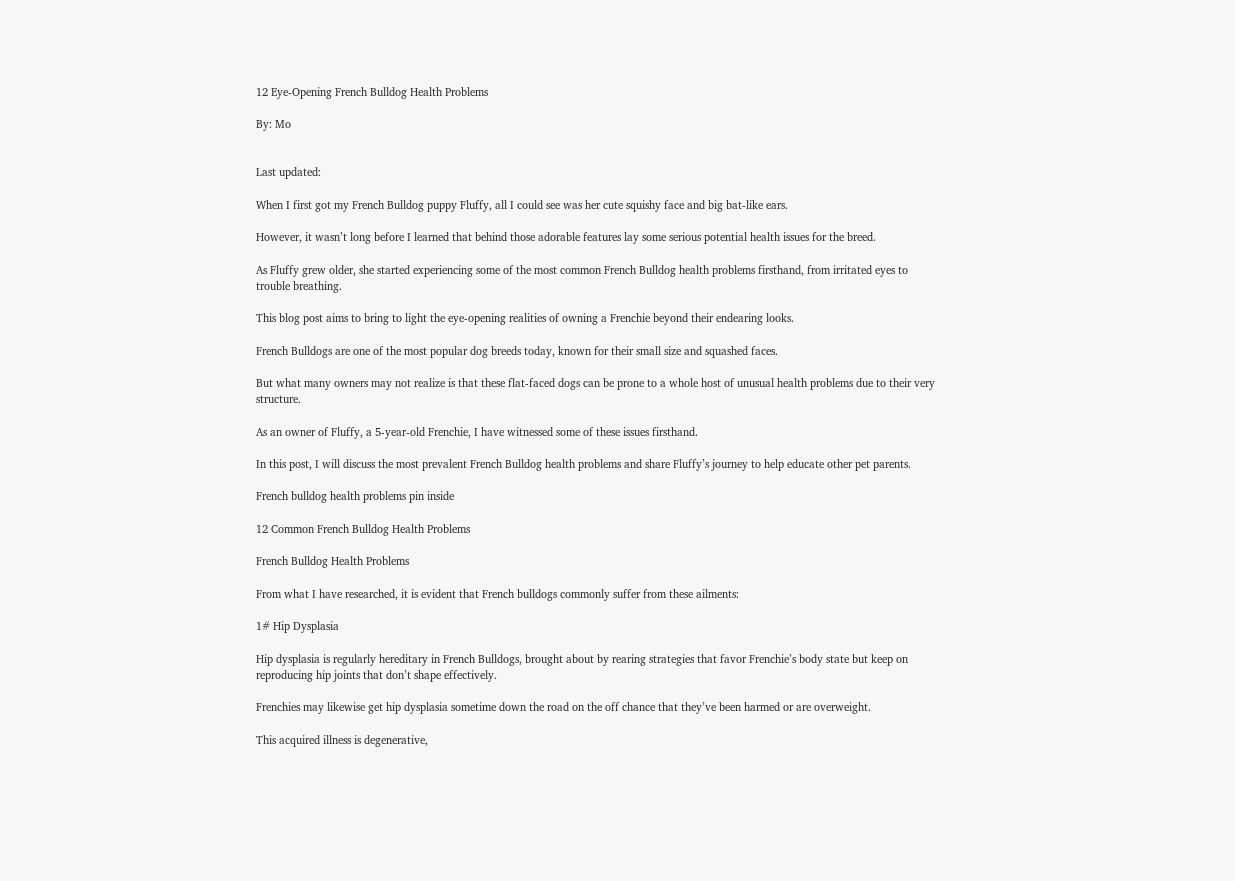12 Eye-Opening French Bulldog Health Problems

By: Mo


Last updated:

When I first got my French Bulldog puppy Fluffy, all I could see was her cute squishy face and big bat-like ears.

However, it wasn’t long before I learned that behind those adorable features lay some serious potential health issues for the breed.

As Fluffy grew older, she started experiencing some of the most common French Bulldog health problems firsthand, from irritated eyes to trouble breathing.

This blog post aims to bring to light the eye-opening realities of owning a Frenchie beyond their endearing looks.

French Bulldogs are one of the most popular dog breeds today, known for their small size and squashed faces.

But what many owners may not realize is that these flat-faced dogs can be prone to a whole host of unusual health problems due to their very structure.

As an owner of Fluffy, a 5-year-old Frenchie, I have witnessed some of these issues firsthand.

In this post, I will discuss the most prevalent French Bulldog health problems and share Fluffy’s journey to help educate other pet parents.

French bulldog health problems pin inside

12 Common French Bulldog Health Problems

French Bulldog Health Problems

From what I have researched, it is evident that French bulldogs commonly suffer from these ailments:

1# Hip Dysplasia

Hip dysplasia is regularly hereditary in French Bulldogs, brought about by rearing strategies that favor Frenchie’s body state but keep on reproducing hip joints that don’t shape effectively.

Frenchies may likewise get hip dysplasia sometime down the road on the off chance that they’ve been harmed or are overweight.

This acquired illness is degenerative,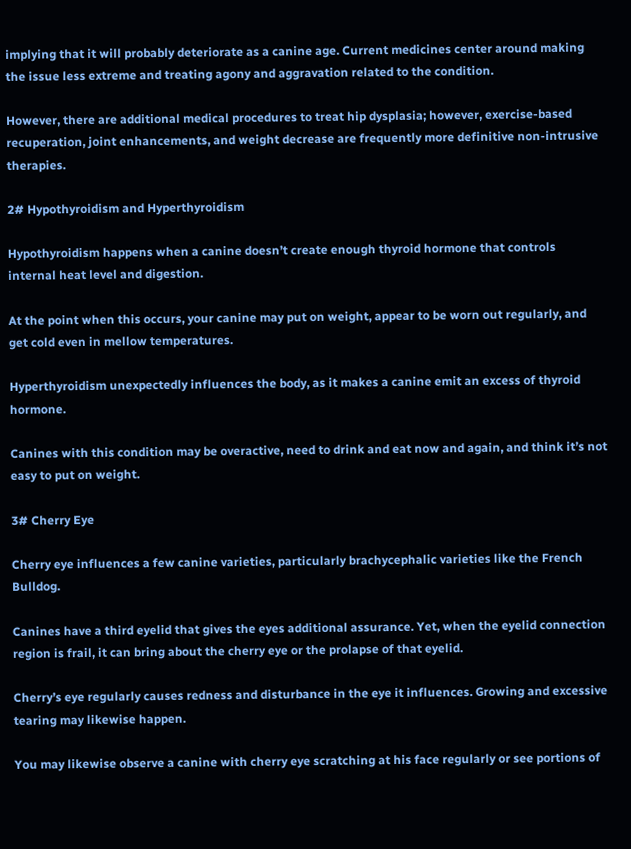implying that it will probably deteriorate as a canine age. Current medicines center around making the issue less extreme and treating agony and aggravation related to the condition.

However, there are additional medical procedures to treat hip dysplasia; however, exercise-based recuperation, joint enhancements, and weight decrease are frequently more definitive non-intrusive therapies.

2# Hypothyroidism and Hyperthyroidism

Hypothyroidism happens when a canine doesn’t create enough thyroid hormone that controls internal heat level and digestion.

At the point when this occurs, your canine may put on weight, appear to be worn out regularly, and get cold even in mellow temperatures.

Hyperthyroidism unexpectedly influences the body, as it makes a canine emit an excess of thyroid hormone.

Canines with this condition may be overactive, need to drink and eat now and again, and think it’s not easy to put on weight.

3# Cherry Eye

Cherry eye influences a few canine varieties, particularly brachycephalic varieties like the French Bulldog.

Canines have a third eyelid that gives the eyes additional assurance. Yet, when the eyelid connection region is frail, it can bring about the cherry eye or the prolapse of that eyelid.

Cherry’s eye regularly causes redness and disturbance in the eye it influences. Growing and excessive tearing may likewise happen.

You may likewise observe a canine with cherry eye scratching at his face regularly or see portions of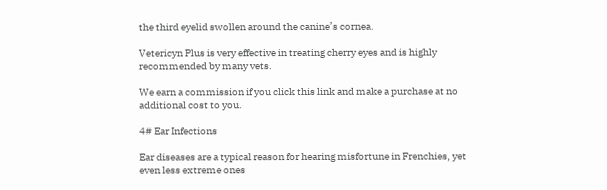the third eyelid swollen around the canine’s cornea.

Vetericyn Plus is very effective in treating cherry eyes and is highly recommended by many vets.

We earn a commission if you click this link and make a purchase at no additional cost to you.

4# Ear Infections

Ear diseases are a typical reason for hearing misfortune in Frenchies, yet even less extreme ones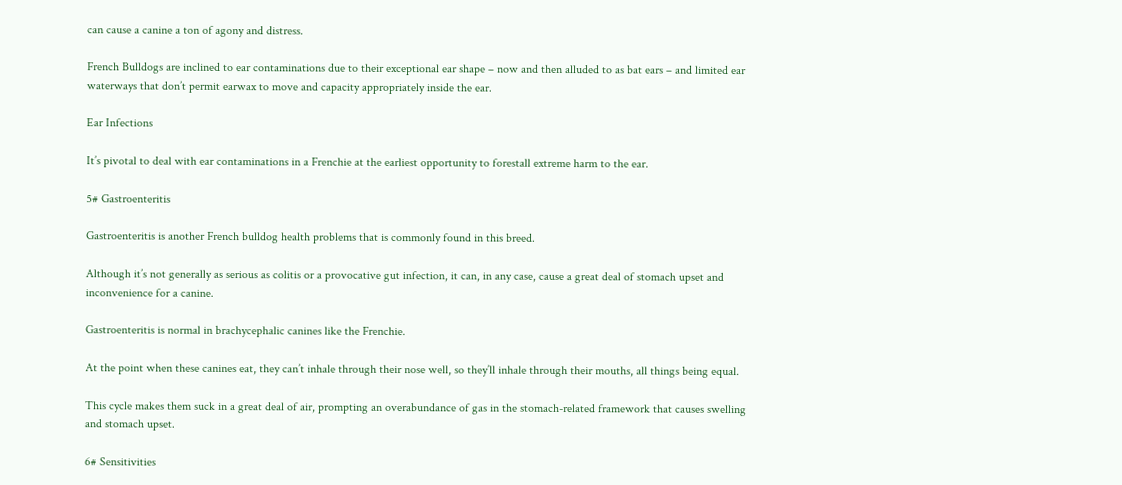can cause a canine a ton of agony and distress.

French Bulldogs are inclined to ear contaminations due to their exceptional ear shape – now and then alluded to as bat ears – and limited ear waterways that don’t permit earwax to move and capacity appropriately inside the ear.

Ear Infections

It’s pivotal to deal with ear contaminations in a Frenchie at the earliest opportunity to forestall extreme harm to the ear.

5# Gastroenteritis

Gastroenteritis is another French bulldog health problems that is commonly found in this breed.

Although it’s not generally as serious as colitis or a provocative gut infection, it can, in any case, cause a great deal of stomach upset and inconvenience for a canine.

Gastroenteritis is normal in brachycephalic canines like the Frenchie.

At the point when these canines eat, they can’t inhale through their nose well, so they’ll inhale through their mouths, all things being equal.

This cycle makes them suck in a great deal of air, prompting an overabundance of gas in the stomach-related framework that causes swelling and stomach upset.

6# Sensitivities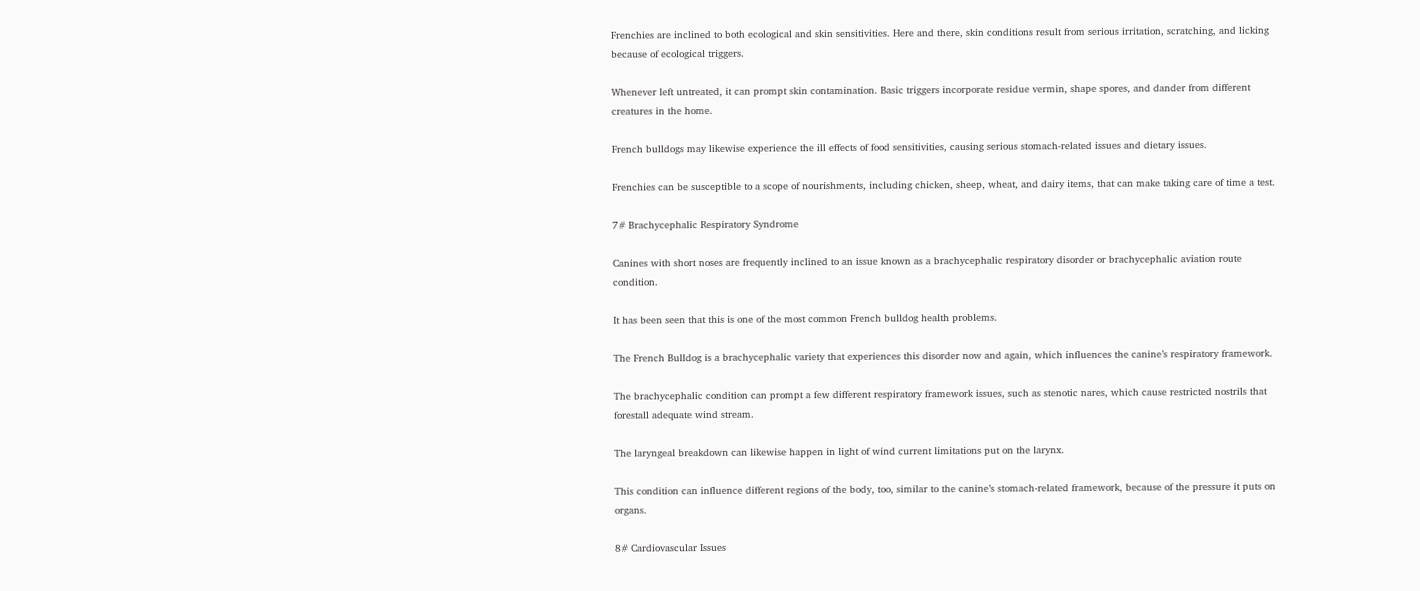Frenchies are inclined to both ecological and skin sensitivities. Here and there, skin conditions result from serious irritation, scratching, and licking because of ecological triggers.

Whenever left untreated, it can prompt skin contamination. Basic triggers incorporate residue vermin, shape spores, and dander from different creatures in the home.

French bulldogs may likewise experience the ill effects of food sensitivities, causing serious stomach-related issues and dietary issues.

Frenchies can be susceptible to a scope of nourishments, including chicken, sheep, wheat, and dairy items, that can make taking care of time a test.

7# Brachycephalic Respiratory Syndrome

Canines with short noses are frequently inclined to an issue known as a brachycephalic respiratory disorder or brachycephalic aviation route condition.

It has been seen that this is one of the most common French bulldog health problems.

The French Bulldog is a brachycephalic variety that experiences this disorder now and again, which influences the canine’s respiratory framework.

The brachycephalic condition can prompt a few different respiratory framework issues, such as stenotic nares, which cause restricted nostrils that forestall adequate wind stream.

The laryngeal breakdown can likewise happen in light of wind current limitations put on the larynx.

This condition can influence different regions of the body, too, similar to the canine’s stomach-related framework, because of the pressure it puts on organs.

8# Cardiovascular Issues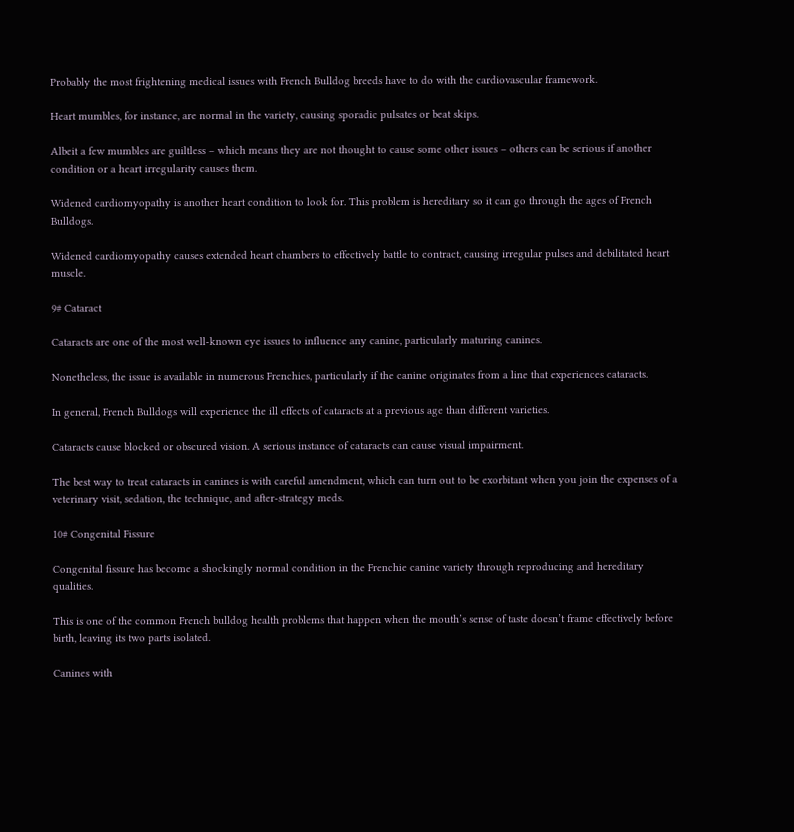Probably the most frightening medical issues with French Bulldog breeds have to do with the cardiovascular framework.

Heart mumbles, for instance, are normal in the variety, causing sporadic pulsates or beat skips.

Albeit a few mumbles are guiltless – which means they are not thought to cause some other issues – others can be serious if another condition or a heart irregularity causes them.

Widened cardiomyopathy is another heart condition to look for. This problem is hereditary so it can go through the ages of French Bulldogs.

Widened cardiomyopathy causes extended heart chambers to effectively battle to contract, causing irregular pulses and debilitated heart muscle.

9# Cataract

Cataracts are one of the most well-known eye issues to influence any canine, particularly maturing canines.

Nonetheless, the issue is available in numerous Frenchies, particularly if the canine originates from a line that experiences cataracts.

In general, French Bulldogs will experience the ill effects of cataracts at a previous age than different varieties.

Cataracts cause blocked or obscured vision. A serious instance of cataracts can cause visual impairment.

The best way to treat cataracts in canines is with careful amendment, which can turn out to be exorbitant when you join the expenses of a veterinary visit, sedation, the technique, and after-strategy meds.

10# Congenital Fissure

Congenital fissure has become a shockingly normal condition in the Frenchie canine variety through reproducing and hereditary qualities.

This is one of the common French bulldog health problems that happen when the mouth’s sense of taste doesn’t frame effectively before birth, leaving its two parts isolated.

Canines with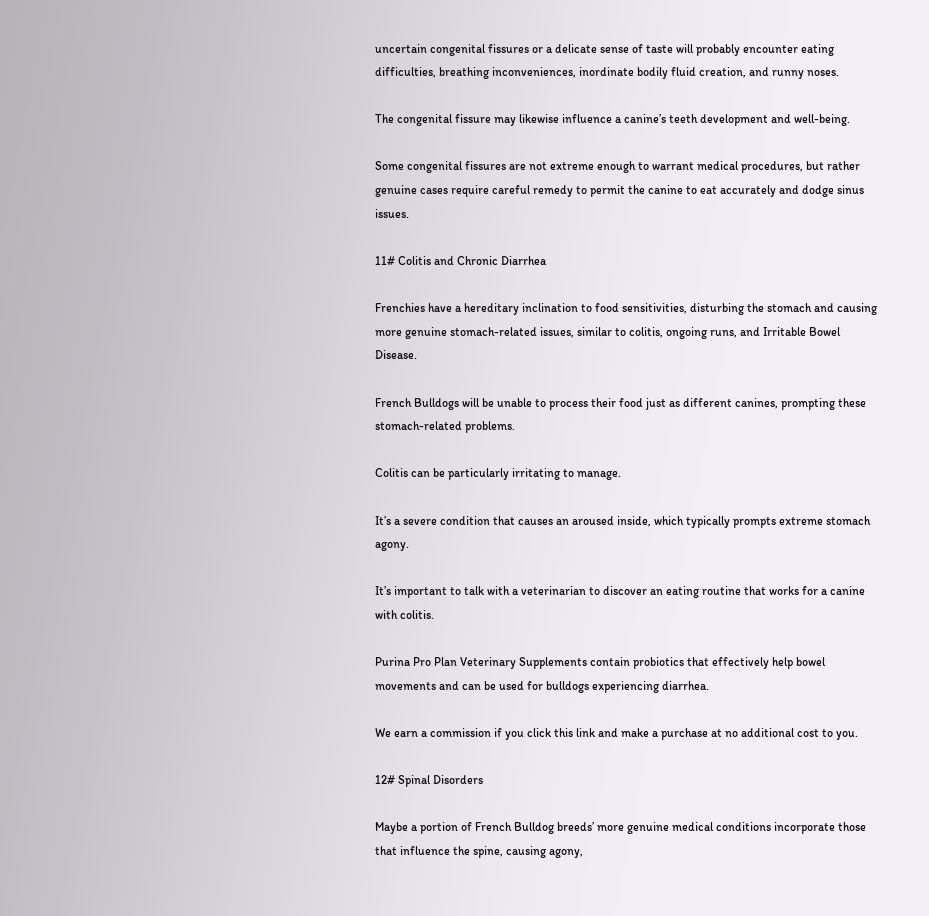uncertain congenital fissures or a delicate sense of taste will probably encounter eating difficulties, breathing inconveniences, inordinate bodily fluid creation, and runny noses.

The congenital fissure may likewise influence a canine’s teeth development and well-being.

Some congenital fissures are not extreme enough to warrant medical procedures, but rather genuine cases require careful remedy to permit the canine to eat accurately and dodge sinus issues.

11# Colitis and Chronic Diarrhea

Frenchies have a hereditary inclination to food sensitivities, disturbing the stomach and causing more genuine stomach-related issues, similar to colitis, ongoing runs, and Irritable Bowel Disease.

French Bulldogs will be unable to process their food just as different canines, prompting these stomach-related problems.

Colitis can be particularly irritating to manage.

It’s a severe condition that causes an aroused inside, which typically prompts extreme stomach agony.

It’s important to talk with a veterinarian to discover an eating routine that works for a canine with colitis.

Purina Pro Plan Veterinary Supplements contain probiotics that effectively help bowel movements and can be used for bulldogs experiencing diarrhea.

We earn a commission if you click this link and make a purchase at no additional cost to you.

12# Spinal Disorders

Maybe a portion of French Bulldog breeds’ more genuine medical conditions incorporate those that influence the spine, causing agony,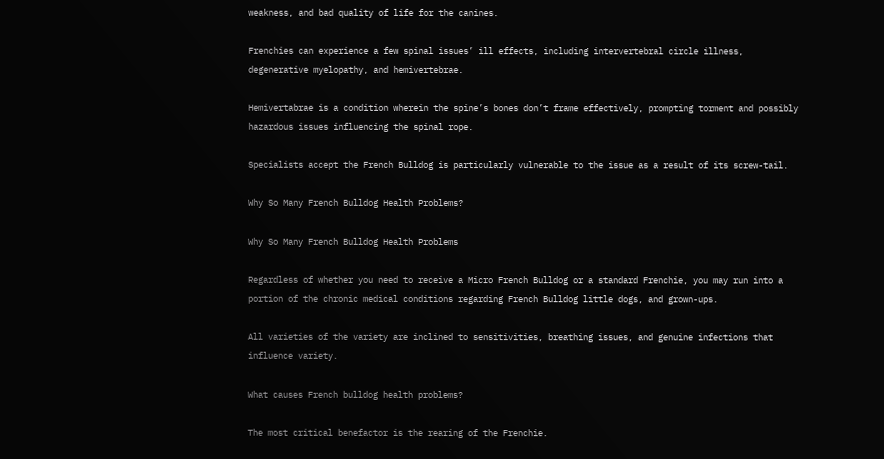weakness, and bad quality of life for the canines.

Frenchies can experience a few spinal issues’ ill effects, including intervertebral circle illness, degenerative myelopathy, and hemivertebrae.

Hemivertabrae is a condition wherein the spine’s bones don’t frame effectively, prompting torment and possibly hazardous issues influencing the spinal rope.

Specialists accept the French Bulldog is particularly vulnerable to the issue as a result of its screw-tail.

Why So Many French Bulldog Health Problems?

Why So Many French Bulldog Health Problems

Regardless of whether you need to receive a Micro French Bulldog or a standard Frenchie, you may run into a portion of the chronic medical conditions regarding French Bulldog little dogs, and grown-ups.

All varieties of the variety are inclined to sensitivities, breathing issues, and genuine infections that influence variety.

What causes French bulldog health problems?

The most critical benefactor is the rearing of the Frenchie.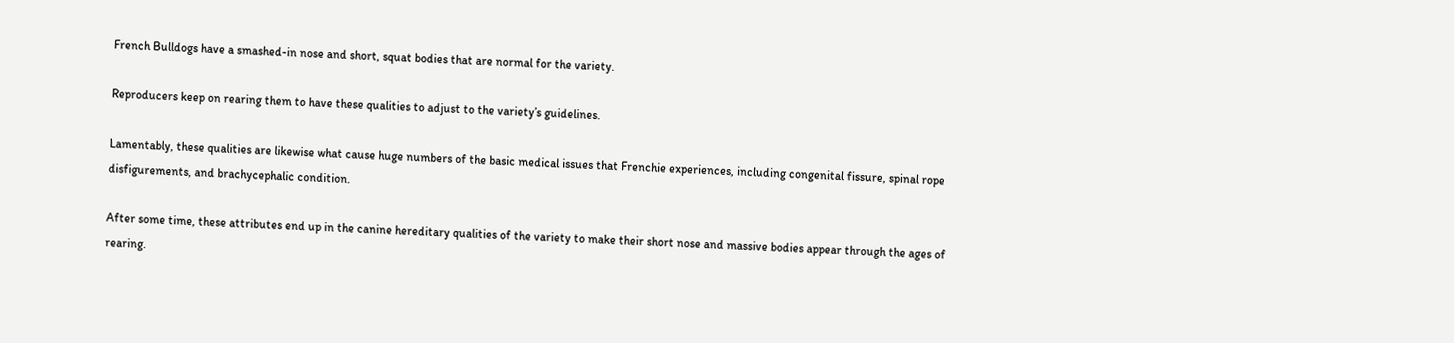French Bulldogs have a smashed-in nose and short, squat bodies that are normal for the variety.

Reproducers keep on rearing them to have these qualities to adjust to the variety’s guidelines.

Lamentably, these qualities are likewise what cause huge numbers of the basic medical issues that Frenchie experiences, including congenital fissure, spinal rope disfigurements, and brachycephalic condition.

After some time, these attributes end up in the canine hereditary qualities of the variety to make their short nose and massive bodies appear through the ages of rearing.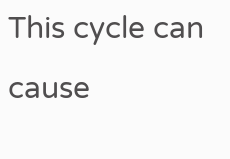This cycle can cause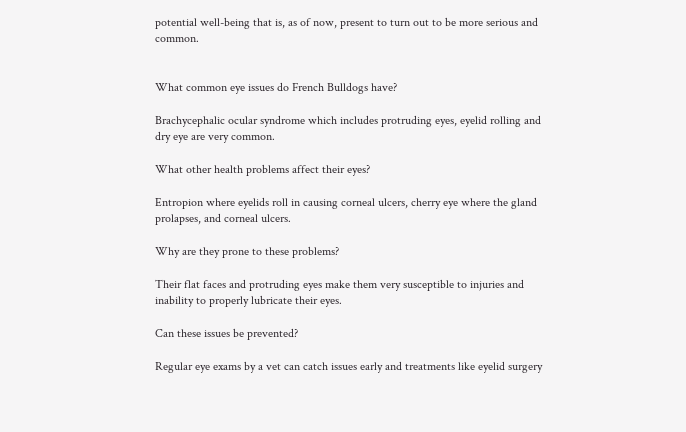potential well-being that is, as of now, present to turn out to be more serious and common.


What common eye issues do French Bulldogs have?

Brachycephalic ocular syndrome which includes protruding eyes, eyelid rolling and dry eye are very common.

What other health problems affect their eyes?

Entropion where eyelids roll in causing corneal ulcers, cherry eye where the gland prolapses, and corneal ulcers.

Why are they prone to these problems?

Their flat faces and protruding eyes make them very susceptible to injuries and inability to properly lubricate their eyes.

Can these issues be prevented?

Regular eye exams by a vet can catch issues early and treatments like eyelid surgery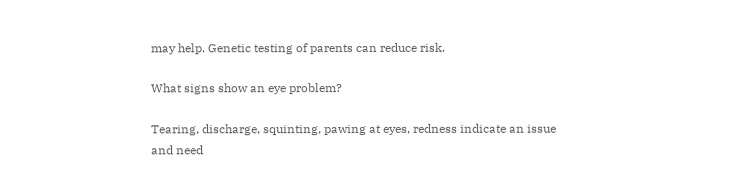may help. Genetic testing of parents can reduce risk.

What signs show an eye problem?

Tearing, discharge, squinting, pawing at eyes, redness indicate an issue and need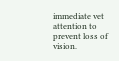immediate vet attention to prevent loss of vision.